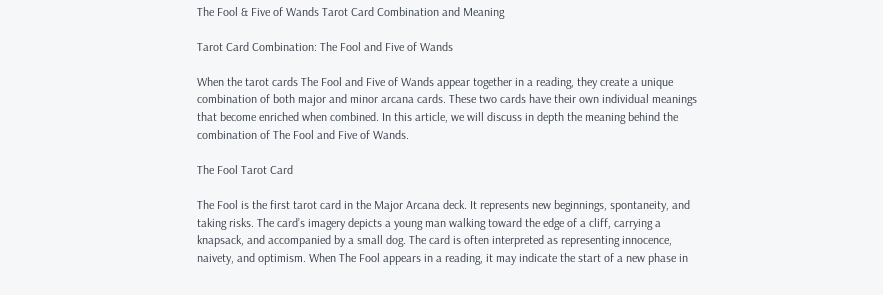The Fool & Five of Wands Tarot Card Combination and Meaning

Tarot Card Combination: The Fool and Five of Wands

When the tarot cards The Fool and Five of Wands appear together in a reading, they create a unique combination of both major and minor arcana cards. These two cards have their own individual meanings that become enriched when combined. In this article, we will discuss in depth the meaning behind the combination of The Fool and Five of Wands.

The Fool Tarot Card

The Fool is the first tarot card in the Major Arcana deck. It represents new beginnings, spontaneity, and taking risks. The card’s imagery depicts a young man walking toward the edge of a cliff, carrying a knapsack, and accompanied by a small dog. The card is often interpreted as representing innocence, naivety, and optimism. When The Fool appears in a reading, it may indicate the start of a new phase in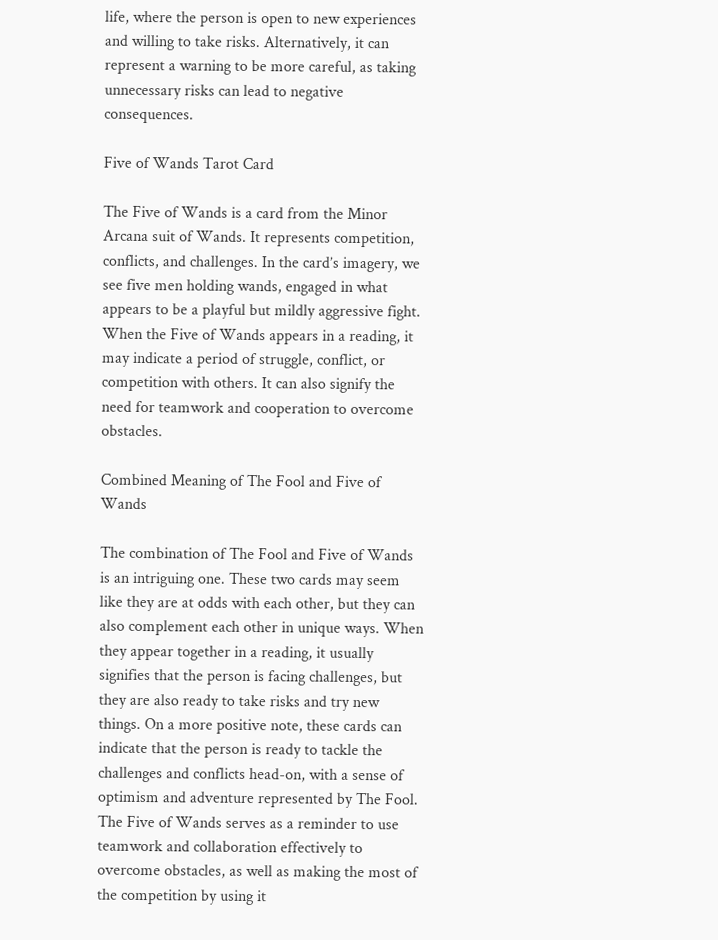life, where the person is open to new experiences and willing to take risks. Alternatively, it can represent a warning to be more careful, as taking unnecessary risks can lead to negative consequences.

Five of Wands Tarot Card

The Five of Wands is a card from the Minor Arcana suit of Wands. It represents competition, conflicts, and challenges. In the card’s imagery, we see five men holding wands, engaged in what appears to be a playful but mildly aggressive fight. When the Five of Wands appears in a reading, it may indicate a period of struggle, conflict, or competition with others. It can also signify the need for teamwork and cooperation to overcome obstacles.

Combined Meaning of The Fool and Five of Wands

The combination of The Fool and Five of Wands is an intriguing one. These two cards may seem like they are at odds with each other, but they can also complement each other in unique ways. When they appear together in a reading, it usually signifies that the person is facing challenges, but they are also ready to take risks and try new things. On a more positive note, these cards can indicate that the person is ready to tackle the challenges and conflicts head-on, with a sense of optimism and adventure represented by The Fool. The Five of Wands serves as a reminder to use teamwork and collaboration effectively to overcome obstacles, as well as making the most of the competition by using it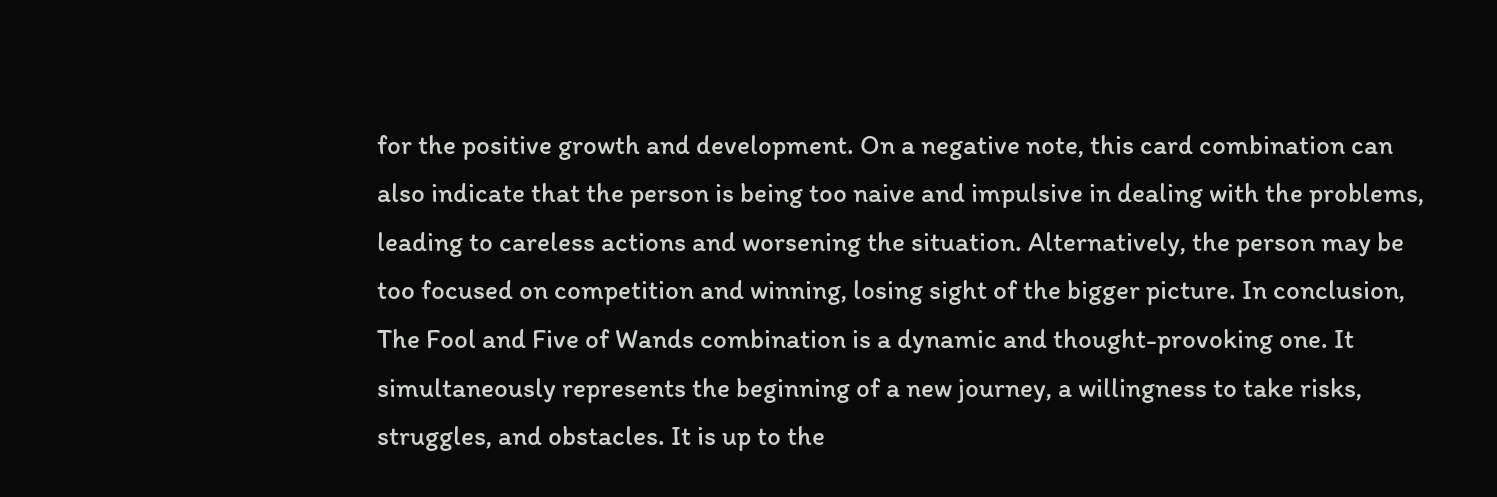for the positive growth and development. On a negative note, this card combination can also indicate that the person is being too naive and impulsive in dealing with the problems, leading to careless actions and worsening the situation. Alternatively, the person may be too focused on competition and winning, losing sight of the bigger picture. In conclusion, The Fool and Five of Wands combination is a dynamic and thought-provoking one. It simultaneously represents the beginning of a new journey, a willingness to take risks, struggles, and obstacles. It is up to the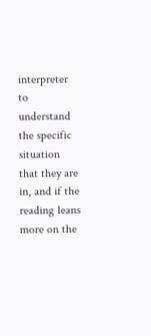interpreter to understand the specific situation that they are in, and if the reading leans more on the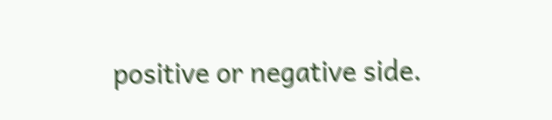positive or negative side.